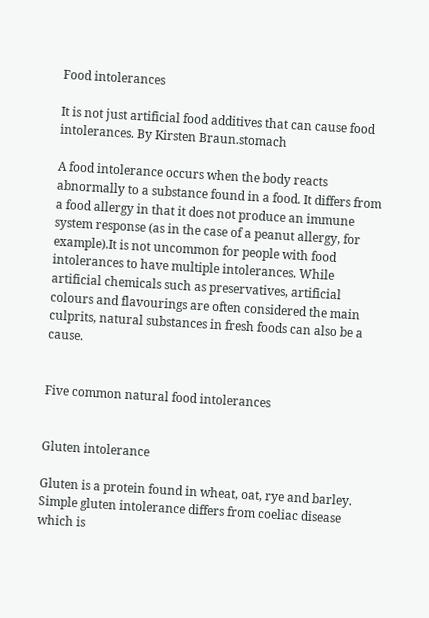Food intolerances

It is not just artificial food additives that can cause food intolerances. By Kirsten Braun.stomach

A food intolerance occurs when the body reacts abnormally to a substance found in a food. It differs from a food allergy in that it does not produce an immune system response (as in the case of a peanut allergy, for example).It is not uncommon for people with food intolerances to have multiple intolerances. While artificial chemicals such as preservatives, artificial colours and flavourings are often considered the main culprits, natural substances in fresh foods can also be a cause.


Five common natural food intolerances


Gluten intolerance

Gluten is a protein found in wheat, oat, rye and barley. Simple gluten intolerance differs from coeliac disease which is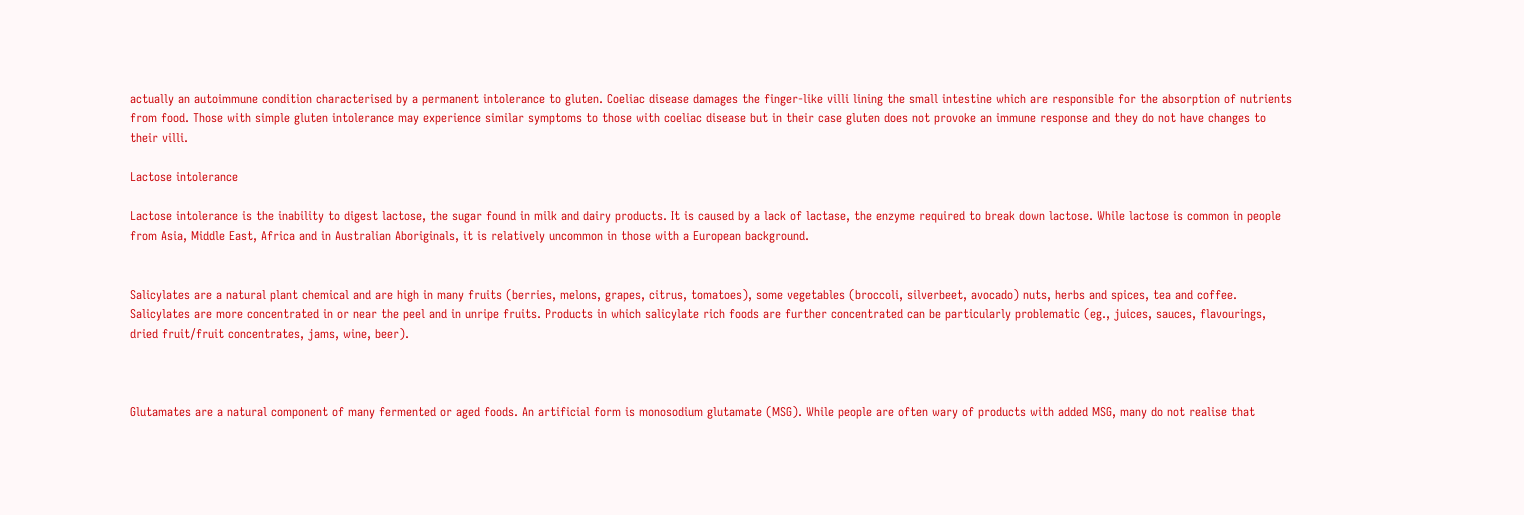actually an autoimmune condition characterised by a permanent intolerance to gluten. Coeliac disease damages the finger-like villi lining the small intestine which are responsible for the absorption of nutrients from food. Those with simple gluten intolerance may experience similar symptoms to those with coeliac disease but in their case gluten does not provoke an immune response and they do not have changes to their villi.

Lactose intolerance

Lactose intolerance is the inability to digest lactose, the sugar found in milk and dairy products. It is caused by a lack of lactase, the enzyme required to break down lactose. While lactose is common in people from Asia, Middle East, Africa and in Australian Aboriginals, it is relatively uncommon in those with a European background.


Salicylates are a natural plant chemical and are high in many fruits (berries, melons, grapes, citrus, tomatoes), some vegetables (broccoli, silverbeet, avocado) nuts, herbs and spices, tea and coffee. Salicylates are more concentrated in or near the peel and in unripe fruits. Products in which salicylate rich foods are further concentrated can be particularly problematic (eg., juices, sauces, flavourings, dried fruit/fruit concentrates, jams, wine, beer).



Glutamates are a natural component of many fermented or aged foods. An artificial form is monosodium glutamate (MSG). While people are often wary of products with added MSG, many do not realise that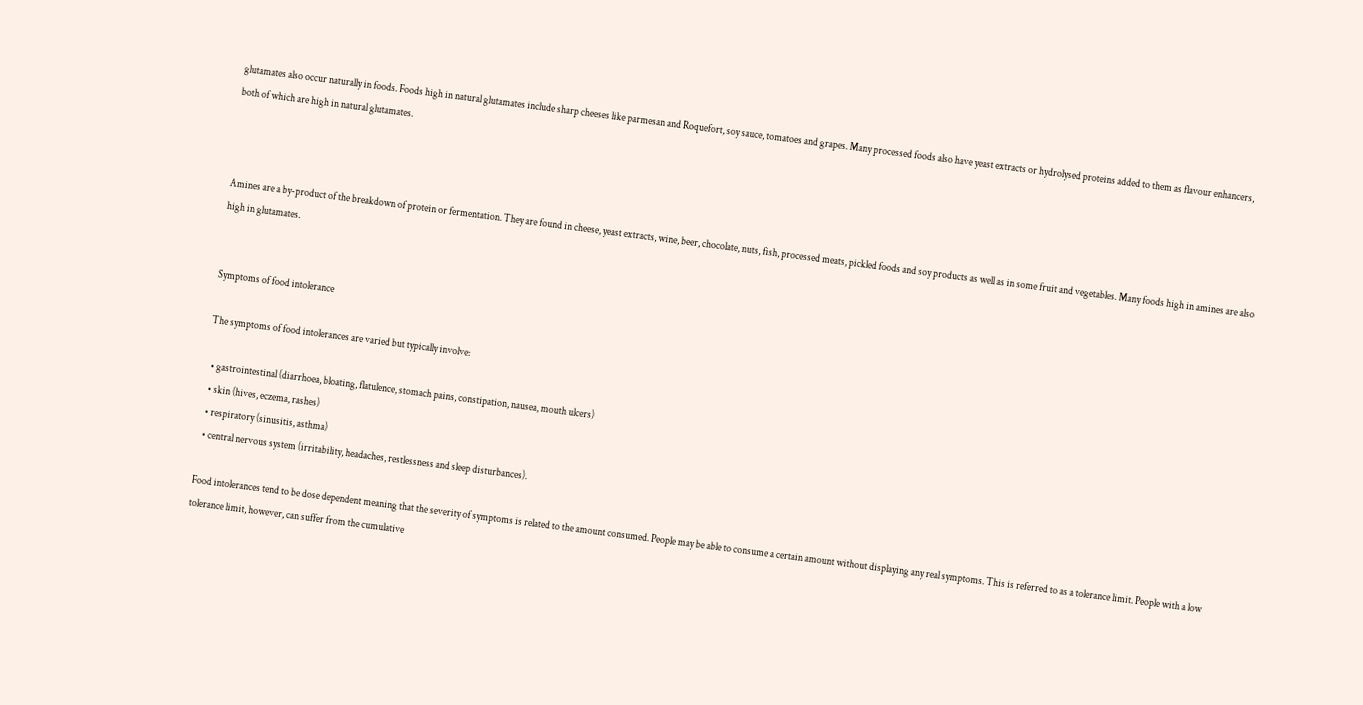glutamates also occur naturally in foods. Foods high in natural glutamates include sharp cheeses like parmesan and Roquefort, soy sauce, tomatoes and grapes. Many processed foods also have yeast extracts or hydrolysed proteins added to them as flavour enhancers, both of which are high in natural glutamates.



Amines are a by-product of the breakdown of protein or fermentation. They are found in cheese, yeast extracts, wine, beer, chocolate, nuts, fish, processed meats, pickled foods and soy products as well as in some fruit and vegetables. Many foods high in amines are also high in glutamates.


Symptoms of food intolerance

The symptoms of food intolerances are varied but typically involve:

  • gastrointestinal (diarrhoea, bloating, flatulence, stomach pains, constipation, nausea, mouth ulcers)
  • skin (hives, eczema, rashes)
  • respiratory (sinusitis, asthma)
  • central nervous system (irritability, headaches, restlessness and sleep disturbances).

Food intolerances tend to be dose dependent meaning that the severity of symptoms is related to the amount consumed. People may be able to consume a certain amount without displaying any real symptoms. This is referred to as a tolerance limit. People with a low tolerance limit, however, can suffer from the cumulative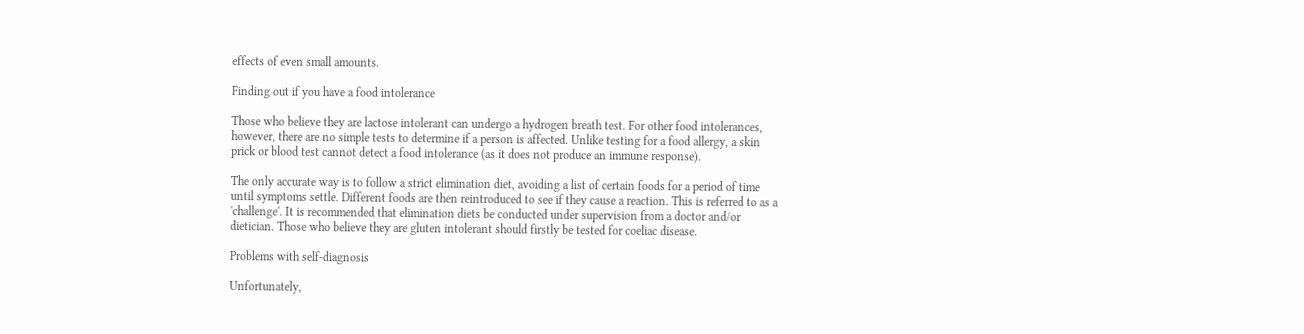effects of even small amounts.

Finding out if you have a food intolerance

Those who believe they are lactose intolerant can undergo a hydrogen breath test. For other food intolerances, however, there are no simple tests to determine if a person is affected. Unlike testing for a food allergy, a skin prick or blood test cannot detect a food intolerance (as it does not produce an immune response).

The only accurate way is to follow a strict elimination diet, avoiding a list of certain foods for a period of time until symptoms settle. Different foods are then reintroduced to see if they cause a reaction. This is referred to as a 'challenge'. It is recommended that elimination diets be conducted under supervision from a doctor and/or dietician. Those who believe they are gluten intolerant should firstly be tested for coeliac disease.

Problems with self-diagnosis

Unfortunately,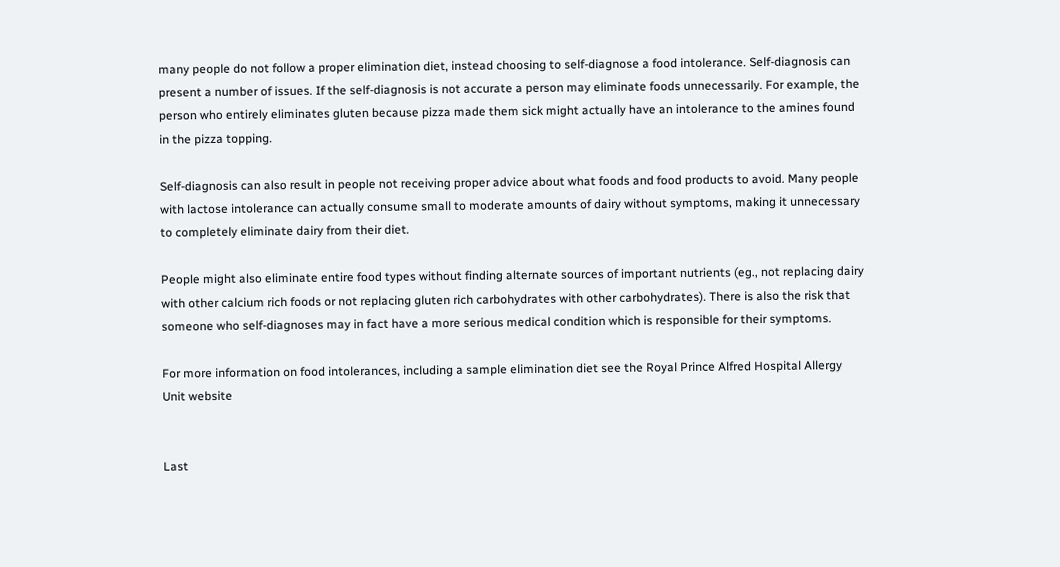many people do not follow a proper elimination diet, instead choosing to self-diagnose a food intolerance. Self-diagnosis can present a number of issues. If the self-diagnosis is not accurate a person may eliminate foods unnecessarily. For example, the person who entirely eliminates gluten because pizza made them sick might actually have an intolerance to the amines found in the pizza topping.

Self-diagnosis can also result in people not receiving proper advice about what foods and food products to avoid. Many people with lactose intolerance can actually consume small to moderate amounts of dairy without symptoms, making it unnecessary to completely eliminate dairy from their diet.

People might also eliminate entire food types without finding alternate sources of important nutrients (eg., not replacing dairy with other calcium rich foods or not replacing gluten rich carbohydrates with other carbohydrates). There is also the risk that someone who self-diagnoses may in fact have a more serious medical condition which is responsible for their symptoms.

For more information on food intolerances, including a sample elimination diet see the Royal Prince Alfred Hospital Allergy Unit website


Last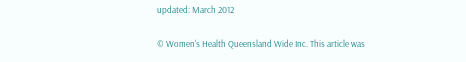updated: March 2012

© Women's Health Queensland Wide Inc. This article was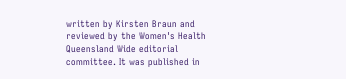written by Kirsten Braun and reviewed by the Women's Health Queensland Wide editorial committee. It was published in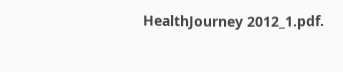HealthJourney 2012_1.pdf.